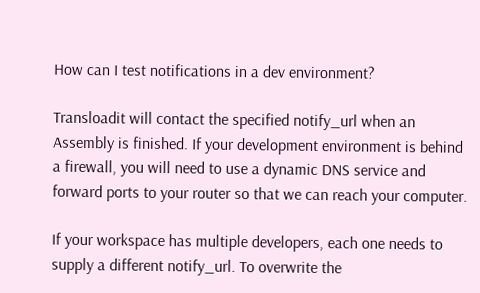How can I test notifications in a dev environment?

Transloadit will contact the specified notify_url when an Assembly is finished. If your development environment is behind a firewall, you will need to use a dynamic DNS service and forward ports to your router so that we can reach your computer.

If your workspace has multiple developers, each one needs to supply a different notify_url. To overwrite the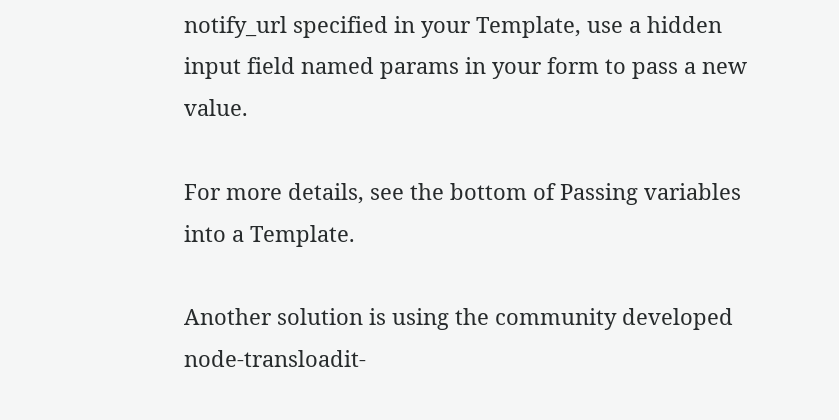notify_url specified in your Template, use a hidden input field named params in your form to pass a new value.

For more details, see the bottom of Passing variables into a Template.

Another solution is using the community developed node-transloadit-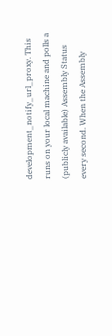development_notify_url_proxy. This runs on your local machine and polls a (publicly available) Assembly Status every second. When the Assembly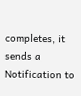completes, it sends a Notification to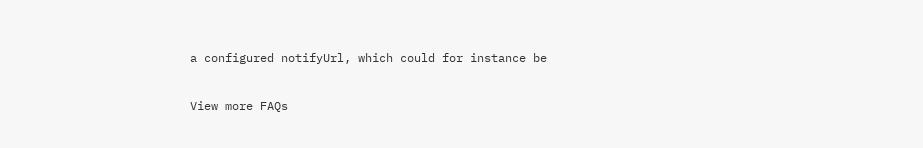a configured notifyUrl, which could for instance be

View more FAQs